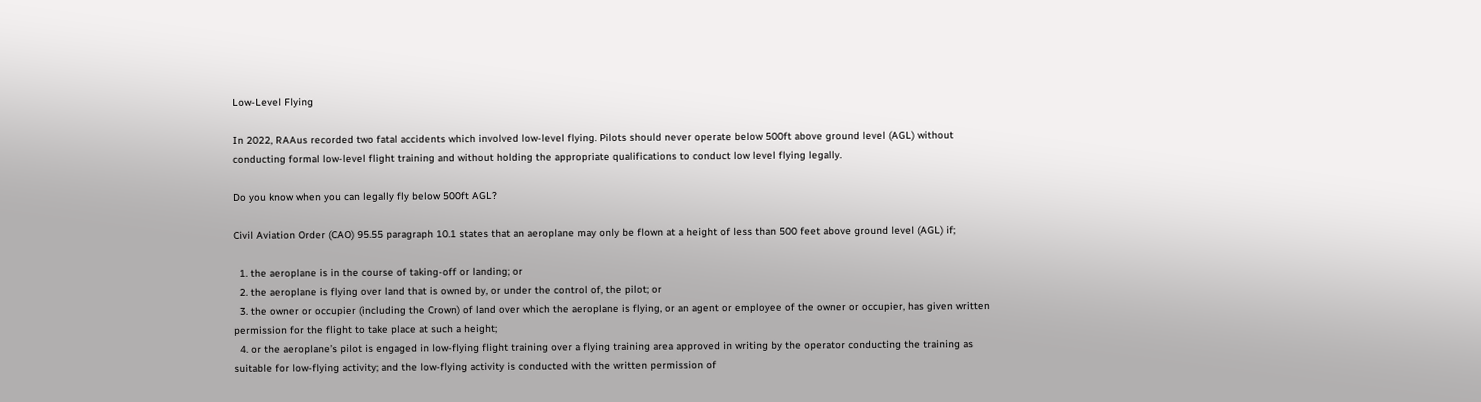Low-Level Flying

In 2022, RAAus recorded two fatal accidents which involved low-level flying. Pilots should never operate below 500ft above ground level (AGL) without conducting formal low-level flight training and without holding the appropriate qualifications to conduct low level flying legally.

Do you know when you can legally fly below 500ft AGL?

Civil Aviation Order (CAO) 95.55 paragraph 10.1 states that an aeroplane may only be flown at a height of less than 500 feet above ground level (AGL) if;

  1. the aeroplane is in the course of taking-off or landing; or
  2. the aeroplane is flying over land that is owned by, or under the control of, the pilot; or
  3. the owner or occupier (including the Crown) of land over which the aeroplane is flying, or an agent or employee of the owner or occupier, has given written permission for the flight to take place at such a height;
  4. or the aeroplane’s pilot is engaged in low-flying flight training over a flying training area approved in writing by the operator conducting the training as suitable for low-flying activity; and the low-flying activity is conducted with the written permission of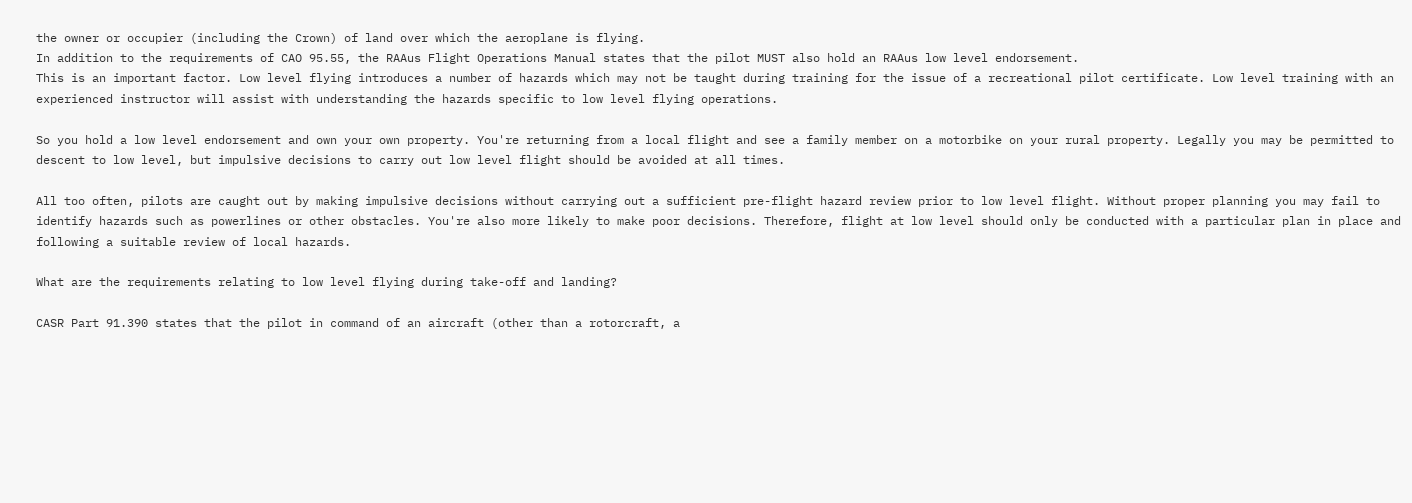the owner or occupier (including the Crown) of land over which the aeroplane is flying.
In addition to the requirements of CAO 95.55, the RAAus Flight Operations Manual states that the pilot MUST also hold an RAAus low level endorsement.
This is an important factor. Low level flying introduces a number of hazards which may not be taught during training for the issue of a recreational pilot certificate. Low level training with an experienced instructor will assist with understanding the hazards specific to low level flying operations.

So you hold a low level endorsement and own your own property. You're returning from a local flight and see a family member on a motorbike on your rural property. Legally you may be permitted to descent to low level, but impulsive decisions to carry out low level flight should be avoided at all times.

All too often, pilots are caught out by making impulsive decisions without carrying out a sufficient pre-flight hazard review prior to low level flight. Without proper planning you may fail to identify hazards such as powerlines or other obstacles. You're also more likely to make poor decisions. Therefore, flight at low level should only be conducted with a particular plan in place and following a suitable review of local hazards.

What are the requirements relating to low level flying during take-off and landing?

CASR Part 91.390 states that the pilot in command of an aircraft (other than a rotorcraft, a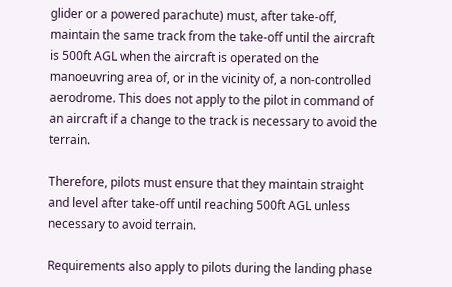glider or a powered parachute) must, after take-off, maintain the same track from the take-off until the aircraft is 500ft AGL when the aircraft is operated on the manoeuvring area of, or in the vicinity of, a non-controlled aerodrome. This does not apply to the pilot in command of an aircraft if a change to the track is necessary to avoid the terrain.

Therefore, pilots must ensure that they maintain straight and level after take-off until reaching 500ft AGL unless necessary to avoid terrain.

Requirements also apply to pilots during the landing phase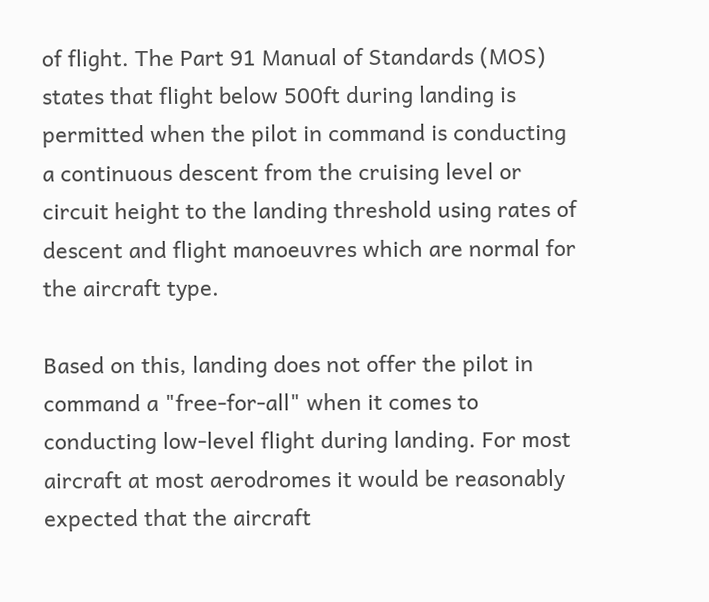of flight. The Part 91 Manual of Standards (MOS) states that flight below 500ft during landing is permitted when the pilot in command is conducting a continuous descent from the cruising level or circuit height to the landing threshold using rates of descent and flight manoeuvres which are normal for the aircraft type.

Based on this, landing does not offer the pilot in command a "free-for-all" when it comes to conducting low-level flight during landing. For most aircraft at most aerodromes it would be reasonably expected that the aircraft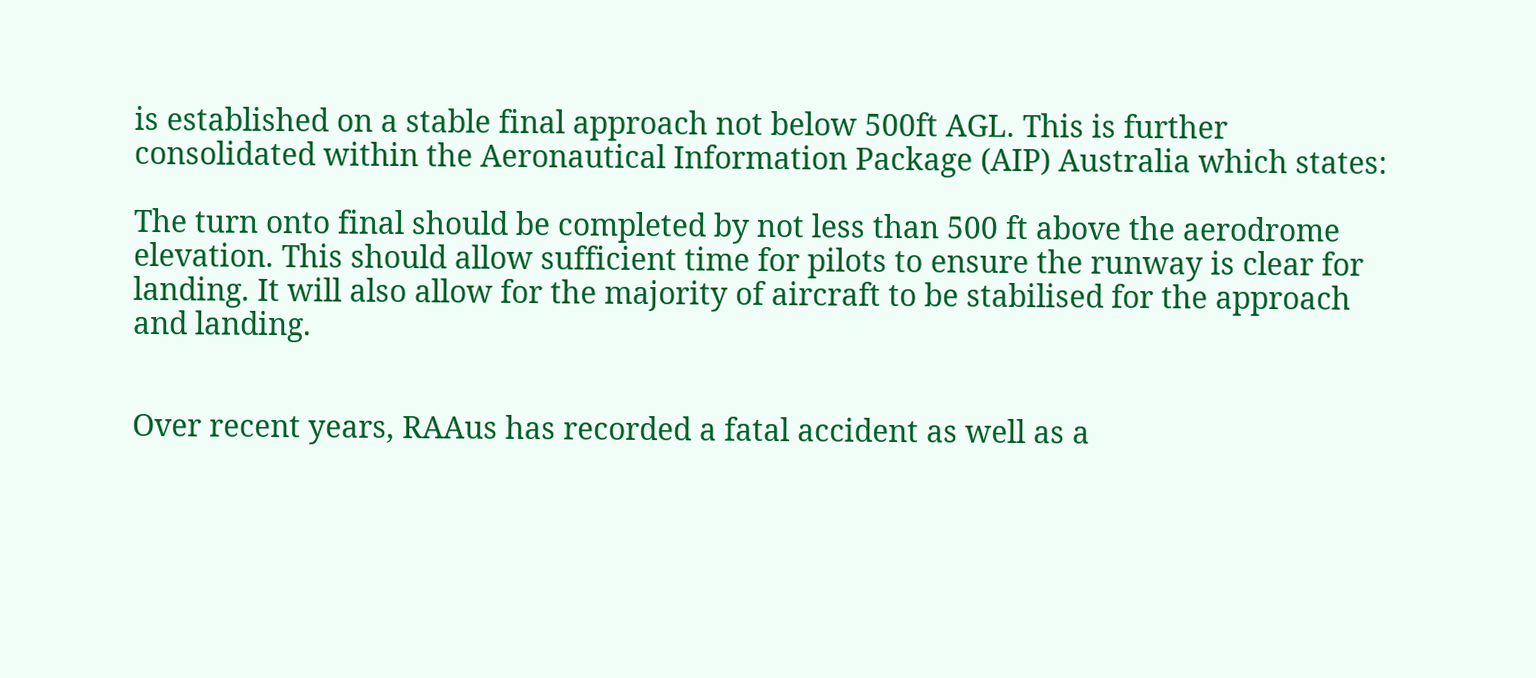is established on a stable final approach not below 500ft AGL. This is further consolidated within the Aeronautical Information Package (AIP) Australia which states:

The turn onto final should be completed by not less than 500 ft above the aerodrome elevation. This should allow sufficient time for pilots to ensure the runway is clear for landing. It will also allow for the majority of aircraft to be stabilised for the approach and landing.


Over recent years, RAAus has recorded a fatal accident as well as a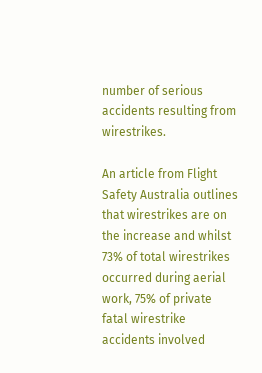number of serious accidents resulting from wirestrikes.

An article from Flight Safety Australia outlines that wirestrikes are on the increase and whilst 73% of total wirestrikes occurred during aerial work, 75% of private fatal wirestrike accidents involved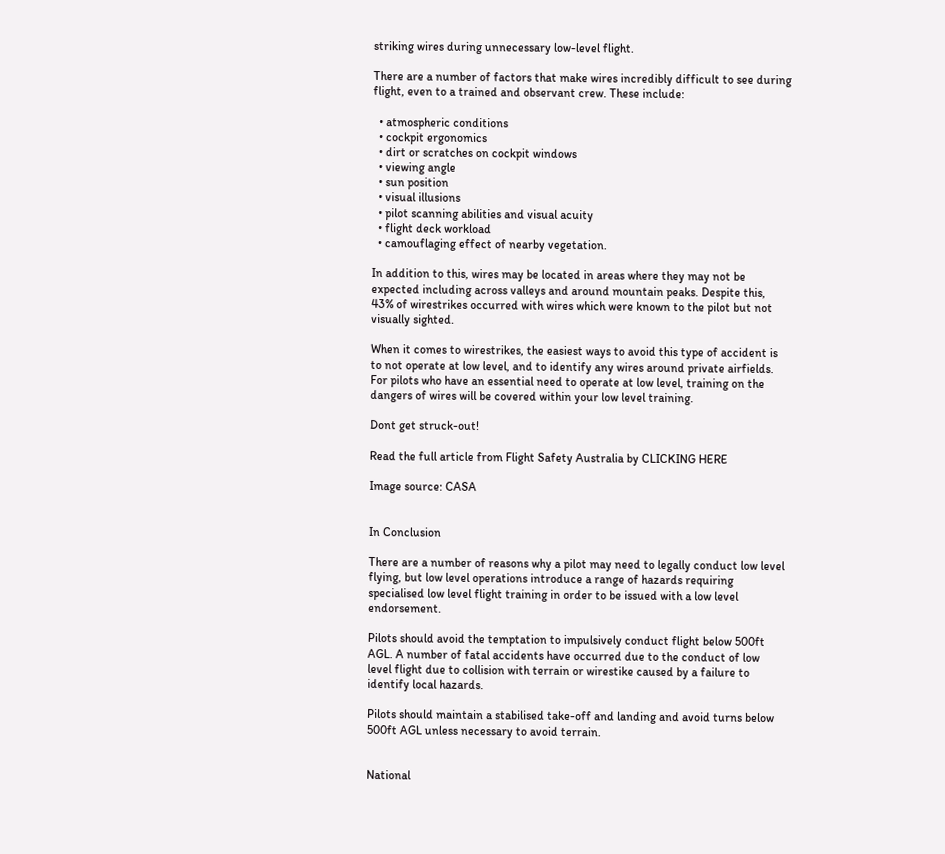striking wires during unnecessary low-level flight.

There are a number of factors that make wires incredibly difficult to see during flight, even to a trained and observant crew. These include:

  • atmospheric conditions
  • cockpit ergonomics
  • dirt or scratches on cockpit windows
  • viewing angle
  • sun position
  • visual illusions
  • pilot scanning abilities and visual acuity
  • flight deck workload
  • camouflaging effect of nearby vegetation.

In addition to this, wires may be located in areas where they may not be expected including across valleys and around mountain peaks. Despite this, 43% of wirestrikes occurred with wires which were known to the pilot but not visually sighted.

When it comes to wirestrikes, the easiest ways to avoid this type of accident is to not operate at low level, and to identify any wires around private airfields. For pilots who have an essential need to operate at low level, training on the dangers of wires will be covered within your low level training.

Dont get struck-out!

Read the full article from Flight Safety Australia by CLICKING HERE

Image source: CASA


In Conclusion

There are a number of reasons why a pilot may need to legally conduct low level flying, but low level operations introduce a range of hazards requiring specialised low level flight training in order to be issued with a low level endorsement.

Pilots should avoid the temptation to impulsively conduct flight below 500ft AGL. A number of fatal accidents have occurred due to the conduct of low level flight due to collision with terrain or wirestike caused by a failure to identify local hazards.

Pilots should maintain a stabilised take-off and landing and avoid turns below 500ft AGL unless necessary to avoid terrain.


National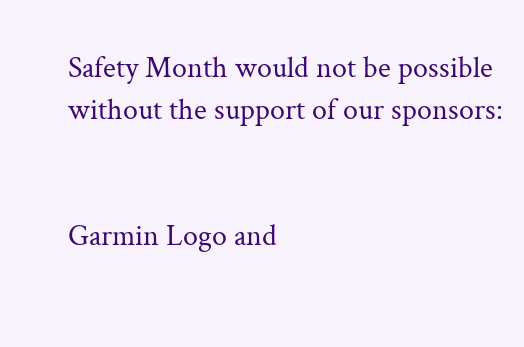Safety Month would not be possible without the support of our sponsors:


Garmin Logo and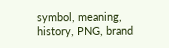symbol, meaning, history, PNG, brand